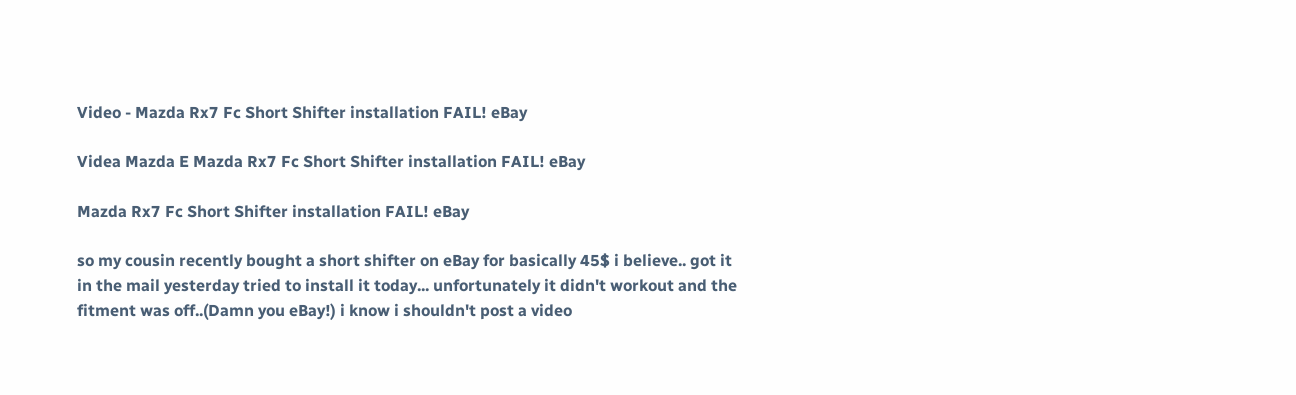Video - Mazda Rx7 Fc Short Shifter installation FAIL! eBay

Videa Mazda E Mazda Rx7 Fc Short Shifter installation FAIL! eBay

Mazda Rx7 Fc Short Shifter installation FAIL! eBay

so my cousin recently bought a short shifter on eBay for basically 45$ i believe.. got it in the mail yesterday tried to install it today... unfortunately it didn't workout and the fitment was off..(Damn you eBay!) i know i shouldn't post a video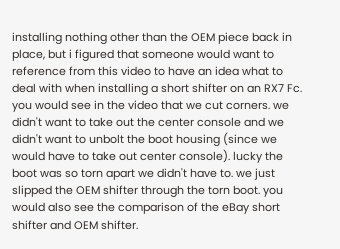installing nothing other than the OEM piece back in place, but i figured that someone would want to reference from this video to have an idea what to deal with when installing a short shifter on an RX7 Fc. you would see in the video that we cut corners. we didn't want to take out the center console and we didn't want to unbolt the boot housing (since we would have to take out center console). lucky the boot was so torn apart we didn't have to. we just slipped the OEM shifter through the torn boot. you would also see the comparison of the eBay short shifter and OEM shifter.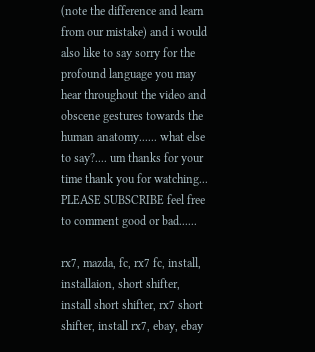(note the difference and learn from our mistake) and i would also like to say sorry for the profound language you may hear throughout the video and obscene gestures towards the human anatomy...... what else to say?.... um thanks for your time thank you for watching... PLEASE SUBSCRIBE feel free to comment good or bad......

rx7, mazda, fc, rx7 fc, install, installaion, short shifter, install short shifter, rx7 short shifter, install rx7, ebay, ebay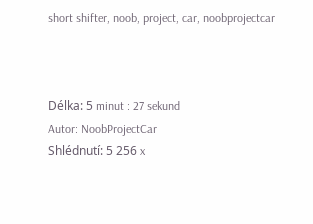short shifter, noob, project, car, noobprojectcar



Délka: 5 minut : 27 sekund
Autor: NoobProjectCar
Shlédnutí: 5 256 x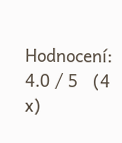Hodnocení: 4.0 / 5   (4 x)